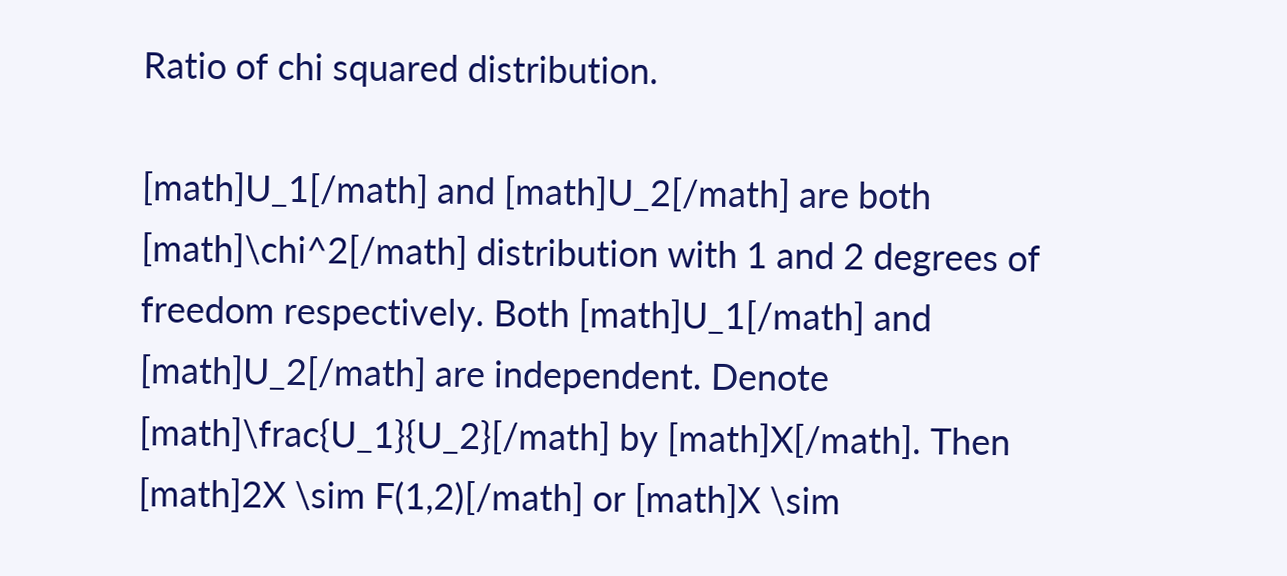Ratio of chi squared distribution.

[math]U_1[/math] and [math]U_2[/math] are both [math]\chi^2[/math] distribution with 1 and 2 degrees of freedom respectively. Both [math]U_1[/math] and [math]U_2[/math] are independent. Denote [math]\frac{U_1}{U_2}[/math] by [math]X[/math]. Then [math]2X \sim F(1,2)[/math] or [math]X \sim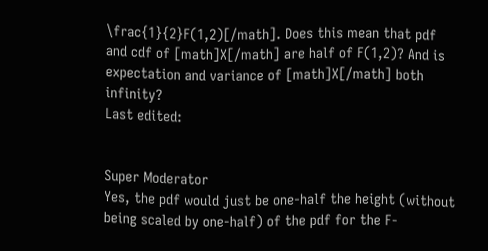\frac{1}{2}F(1,2)[/math]. Does this mean that pdf and cdf of [math]X[/math] are half of F(1,2)? And is expectation and variance of [math]X[/math] both infinity?
Last edited:


Super Moderator
Yes, the pdf would just be one-half the height (without being scaled by one-half) of the pdf for the F-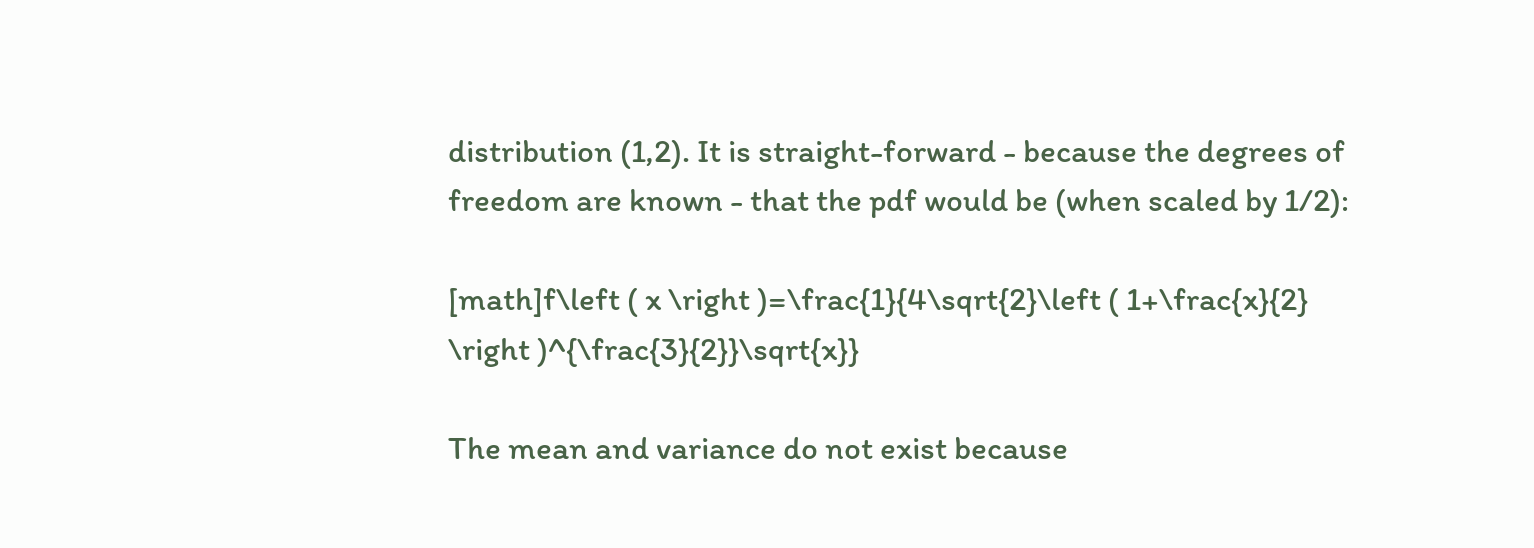distribution (1,2). It is straight-forward - because the degrees of freedom are known - that the pdf would be (when scaled by 1/2):

[math]f\left ( x \right )=\frac{1}{4\sqrt{2}\left ( 1+\frac{x}{2} \right )^{\frac{3}{2}}\sqrt{x}}

The mean and variance do not exist because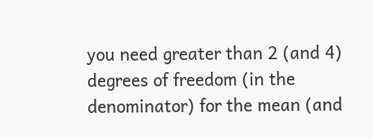you need greater than 2 (and 4) degrees of freedom (in the denominator) for the mean (and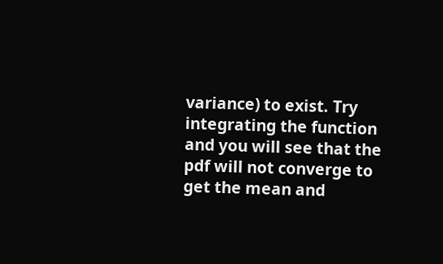variance) to exist. Try integrating the function and you will see that the pdf will not converge to get the mean and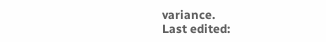variance.
Last edited: